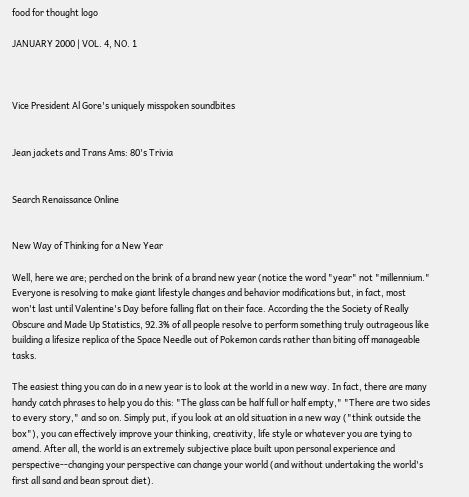food for thought logo

JANUARY 2000 | VOL. 4, NO. 1



Vice President Al Gore's uniquely misspoken soundbites


Jean jackets and Trans Ams: 80's Trivia


Search Renaissance Online


New Way of Thinking for a New Year

Well, here we are; perched on the brink of a brand new year (notice the word "year" not "millennium." Everyone is resolving to make giant lifestyle changes and behavior modifications but, in fact, most won't last until Valentine's Day before falling flat on their face. According the the Society of Really Obscure and Made Up Statistics, 92.3% of all people resolve to perform something truly outrageous like building a lifesize replica of the Space Needle out of Pokemon cards rather than biting off manageable tasks.

The easiest thing you can do in a new year is to look at the world in a new way. In fact, there are many handy catch phrases to help you do this: "The glass can be half full or half empty," "There are two sides to every story," and so on. Simply put, if you look at an old situation in a new way ("think outside the box"), you can effectively improve your thinking, creativity, life style or whatever you are tying to amend. After all, the world is an extremely subjective place built upon personal experience and perspective--changing your perspective can change your world (and without undertaking the world's first all sand and bean sprout diet).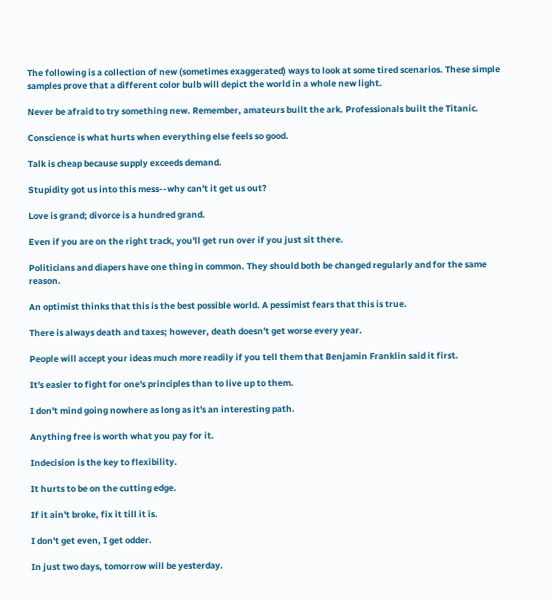The following is a collection of new (sometimes exaggerated) ways to look at some tired scenarios. These simple samples prove that a different color bulb will depict the world in a whole new light.

Never be afraid to try something new. Remember, amateurs built the ark. Professionals built the Titanic.

Conscience is what hurts when everything else feels so good.

Talk is cheap because supply exceeds demand.

Stupidity got us into this mess--why can't it get us out?

Love is grand; divorce is a hundred grand.

Even if you are on the right track, you'll get run over if you just sit there.

Politicians and diapers have one thing in common. They should both be changed regularly and for the same reason.

An optimist thinks that this is the best possible world. A pessimist fears that this is true.

There is always death and taxes; however, death doesn't get worse every year.

People will accept your ideas much more readily if you tell them that Benjamin Franklin said it first.

It's easier to fight for one's principles than to live up to them.

I don't mind going nowhere as long as it's an interesting path.

Anything free is worth what you pay for it.

Indecision is the key to flexibility.

It hurts to be on the cutting edge.

If it ain't broke, fix it till it is.

I don't get even, I get odder.

In just two days, tomorrow will be yesterday.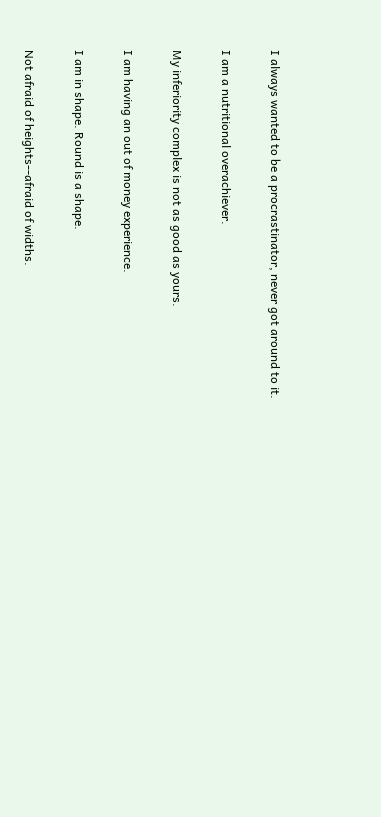I always wanted to be a procrastinator, never got around to it.

I am a nutritional overachiever.

My inferiority complex is not as good as yours.

I am having an out of money experience.

I am in shape. Round is a shape.

Not afraid of heights--afraid of widths.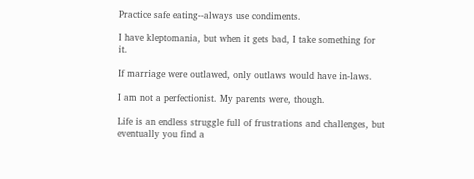Practice safe eating--always use condiments.

I have kleptomania, but when it gets bad, I take something for it.

If marriage were outlawed, only outlaws would have in-laws.

I am not a perfectionist. My parents were, though.

Life is an endless struggle full of frustrations and challenges, but eventually you find a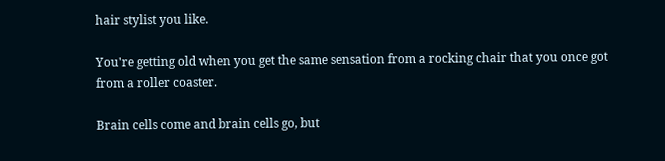hair stylist you like.

You're getting old when you get the same sensation from a rocking chair that you once got from a roller coaster.

Brain cells come and brain cells go, but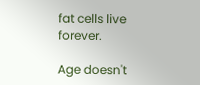fat cells live forever.

Age doesn't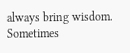always bring wisdom. Sometimes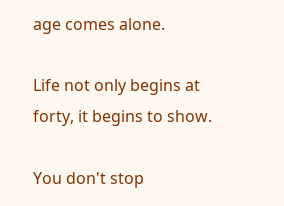age comes alone.

Life not only begins at forty, it begins to show.

You don't stop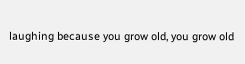laughing because you grow old, you grow old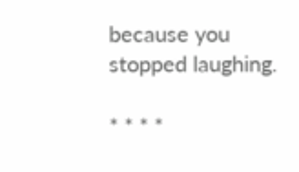because you stopped laughing.

* * * *